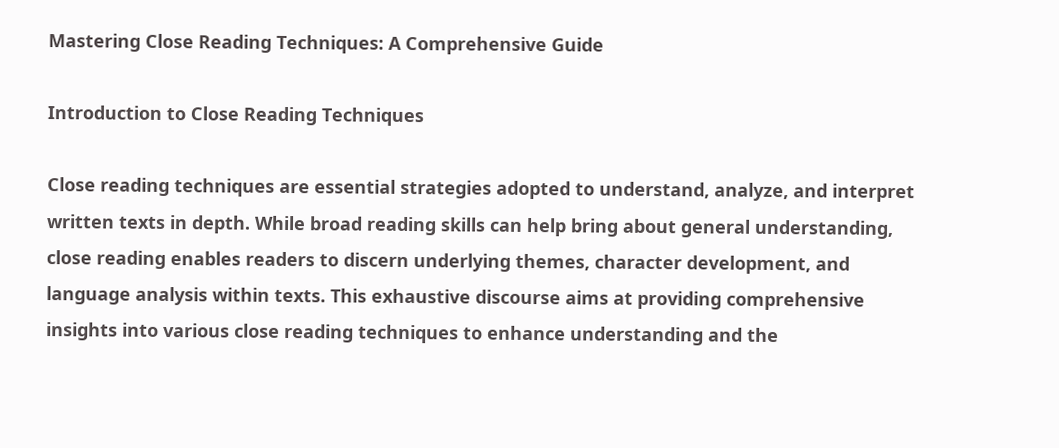Mastering Close Reading Techniques: A Comprehensive Guide

Introduction to Close Reading Techniques

Close reading techniques are essential strategies adopted to understand, analyze, and interpret written texts in depth. While broad reading skills can help bring about general understanding, close reading enables readers to discern underlying themes, character development, and language analysis within texts. This exhaustive discourse aims at providing comprehensive insights into various close reading techniques to enhance understanding and the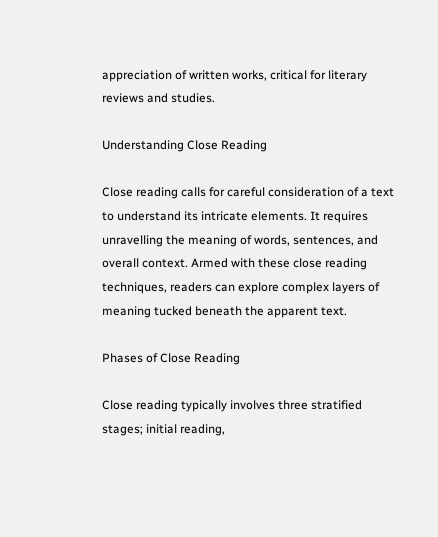appreciation of written works, critical for literary reviews and studies.

Understanding Close Reading

Close reading calls for careful consideration of a text to understand its intricate elements. It requires unravelling the meaning of words, sentences, and overall context. Armed with these close reading techniques, readers can explore complex layers of meaning tucked beneath the apparent text.

Phases of Close Reading

Close reading typically involves three stratified stages; initial reading,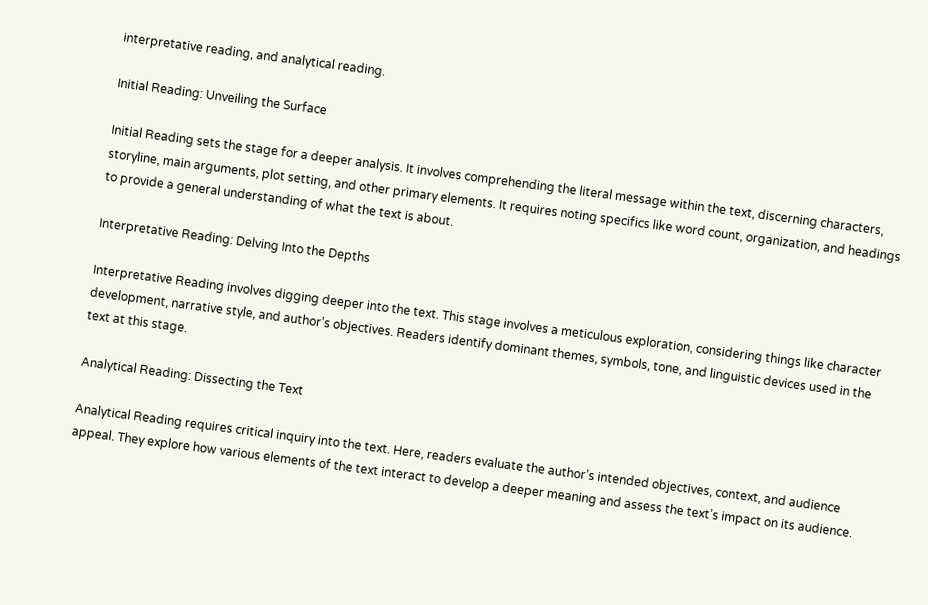interpretative reading, and analytical reading.

Initial Reading: Unveiling the Surface

Initial Reading sets the stage for a deeper analysis. It involves comprehending the literal message within the text, discerning characters, storyline, main arguments, plot setting, and other primary elements. It requires noting specifics like word count, organization, and headings to provide a general understanding of what the text is about.

Interpretative Reading: Delving Into the Depths

Interpretative Reading involves digging deeper into the text. This stage involves a meticulous exploration, considering things like character development, narrative style, and author’s objectives. Readers identify dominant themes, symbols, tone, and linguistic devices used in the text at this stage.

Analytical Reading: Dissecting the Text

Analytical Reading requires critical inquiry into the text. Here, readers evaluate the author’s intended objectives, context, and audience appeal. They explore how various elements of the text interact to develop a deeper meaning and assess the text’s impact on its audience.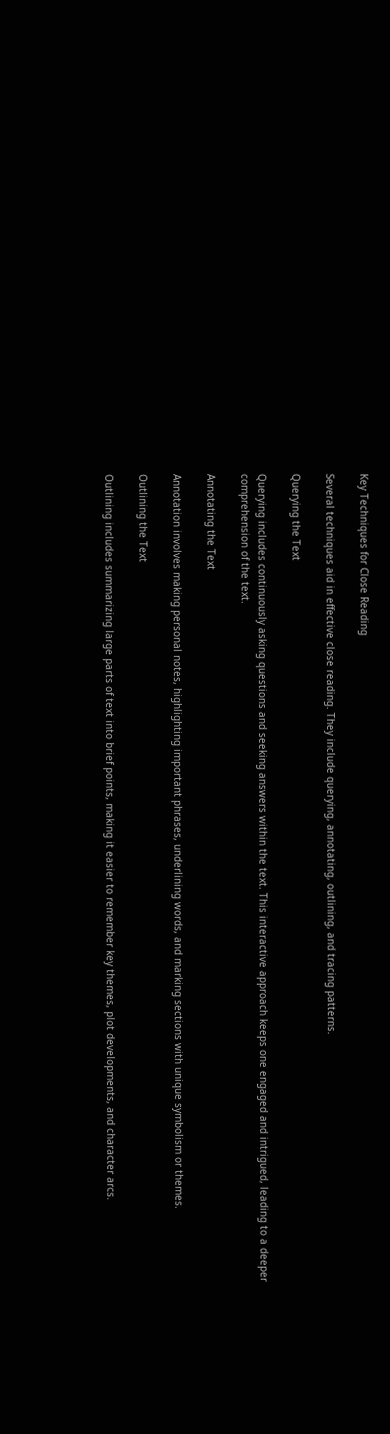Key Techniques for Close Reading

Several techniques aid in effective close reading. They include querying, annotating, outlining, and tracing patterns.

Querying the Text

Querying includes continuously asking questions and seeking answers within the text. This interactive approach keeps one engaged and intrigued, leading to a deeper comprehension of the text.

Annotating the Text

Annotation involves making personal notes, highlighting important phrases, underlining words, and marking sections with unique symbolism or themes.

Outlining the Text

Outlining includes summarizing large parts of text into brief points, making it easier to remember key themes, plot developments, and character arcs.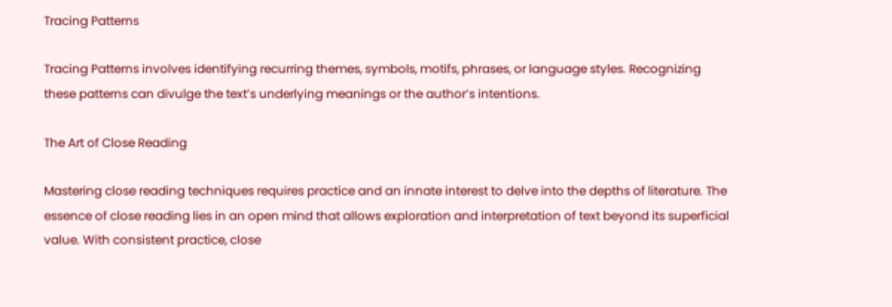Tracing Patterns

Tracing Patterns involves identifying recurring themes, symbols, motifs, phrases, or language styles. Recognizing these patterns can divulge the text’s underlying meanings or the author’s intentions.

The Art of Close Reading

Mastering close reading techniques requires practice and an innate interest to delve into the depths of literature. The essence of close reading lies in an open mind that allows exploration and interpretation of text beyond its superficial value. With consistent practice, close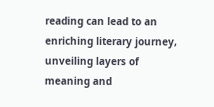reading can lead to an enriching literary journey, unveiling layers of meaning and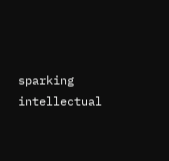sparking intellectual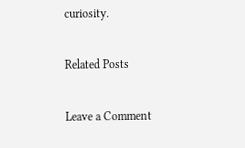curiosity.

Related Posts

Leave a Comment